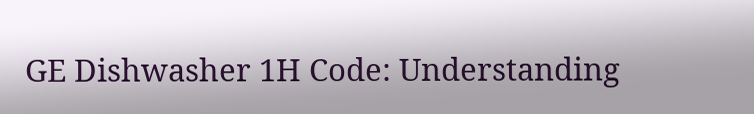GE Dishwasher 1H Code: Understanding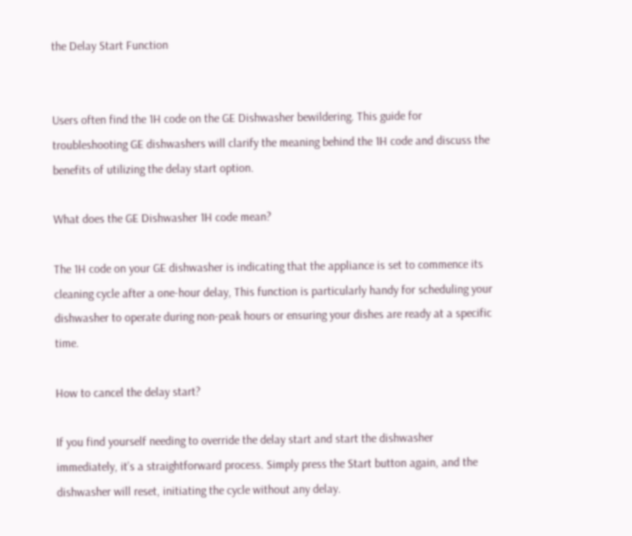the Delay Start Function


Users often find the 1H code on the GE Dishwasher bewildering. This guide for troubleshooting GE dishwashers will clarify the meaning behind the 1H code and discuss the benefits of utilizing the delay start option.

What does the GE Dishwasher 1H code mean?

The 1H code on your GE dishwasher is indicating that the appliance is set to commence its cleaning cycle after a one-hour delay, This function is particularly handy for scheduling your dishwasher to operate during non-peak hours or ensuring your dishes are ready at a specific time.

How to cancel the delay start?

If you find yourself needing to override the delay start and start the dishwasher immediately, it’s a straightforward process. Simply press the Start button again, and the dishwasher will reset, initiating the cycle without any delay.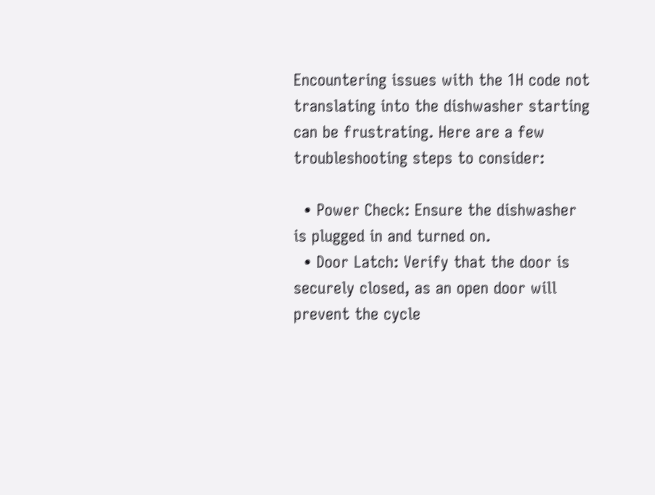Encountering issues with the 1H code not translating into the dishwasher starting can be frustrating. Here are a few troubleshooting steps to consider:

  • Power Check: Ensure the dishwasher is plugged in and turned on.
  • Door Latch: Verify that the door is securely closed, as an open door will prevent the cycle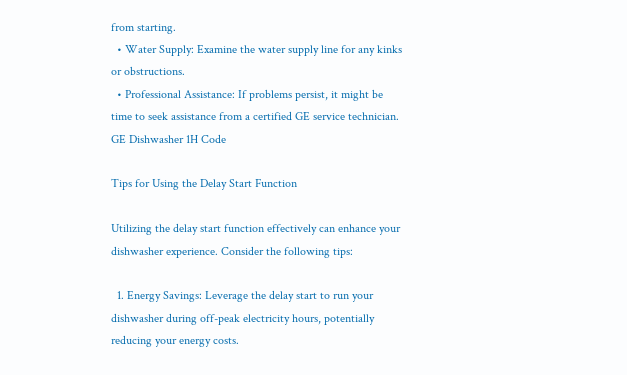from starting.
  • Water Supply: Examine the water supply line for any kinks or obstructions.
  • Professional Assistance: If problems persist, it might be time to seek assistance from a certified GE service technician.
GE Dishwasher 1H Code

Tips for Using the Delay Start Function

Utilizing the delay start function effectively can enhance your dishwasher experience. Consider the following tips:

  1. Energy Savings: Leverage the delay start to run your dishwasher during off-peak electricity hours, potentially reducing your energy costs.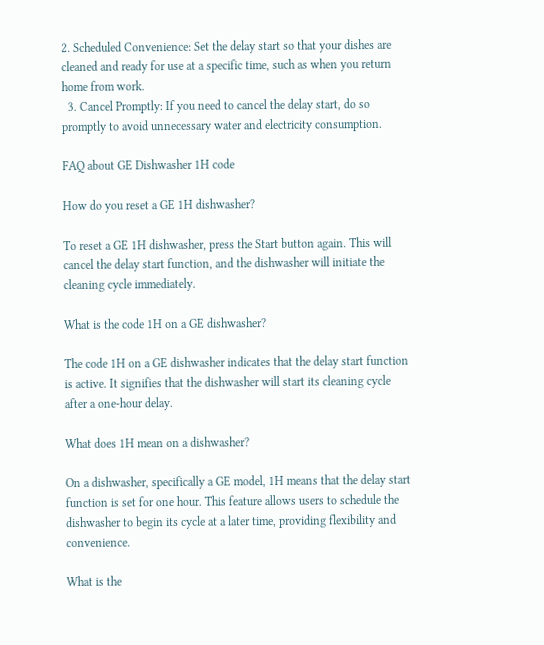2. Scheduled Convenience: Set the delay start so that your dishes are cleaned and ready for use at a specific time, such as when you return home from work.
  3. Cancel Promptly: If you need to cancel the delay start, do so promptly to avoid unnecessary water and electricity consumption.

FAQ about GE Dishwasher 1H code

How do you reset a GE 1H dishwasher?

To reset a GE 1H dishwasher, press the Start button again. This will cancel the delay start function, and the dishwasher will initiate the cleaning cycle immediately.

What is the code 1H on a GE dishwasher?

The code 1H on a GE dishwasher indicates that the delay start function is active. It signifies that the dishwasher will start its cleaning cycle after a one-hour delay.

What does 1H mean on a dishwasher?

On a dishwasher, specifically a GE model, 1H means that the delay start function is set for one hour. This feature allows users to schedule the dishwasher to begin its cycle at a later time, providing flexibility and convenience.

What is the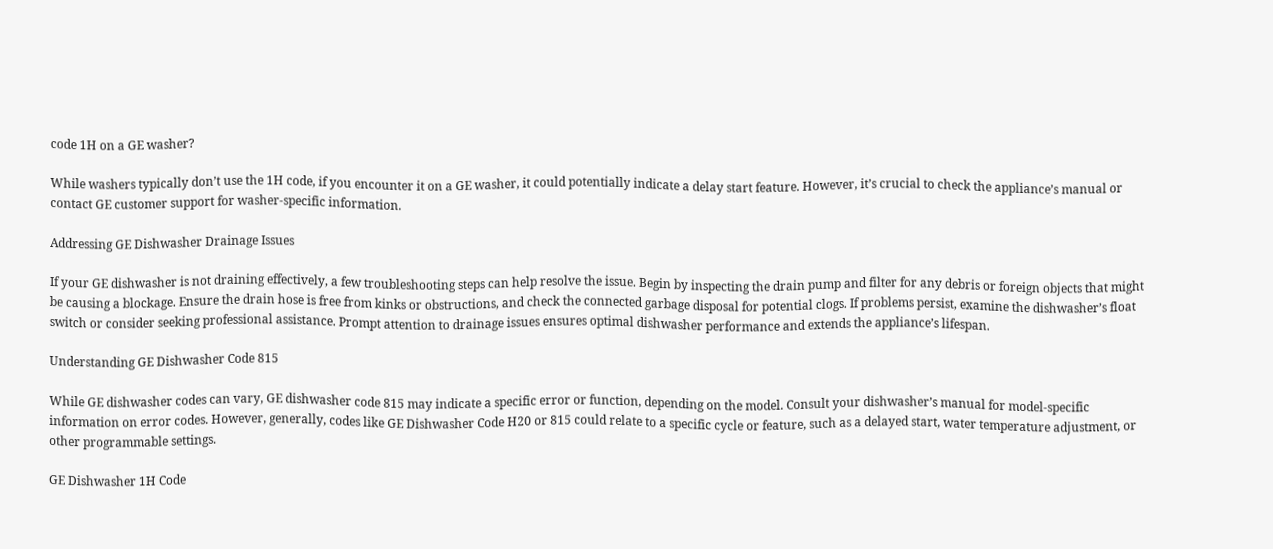code 1H on a GE washer?

While washers typically don’t use the 1H code, if you encounter it on a GE washer, it could potentially indicate a delay start feature. However, it’s crucial to check the appliance’s manual or contact GE customer support for washer-specific information.

Addressing GE Dishwasher Drainage Issues

If your GE dishwasher is not draining effectively, a few troubleshooting steps can help resolve the issue. Begin by inspecting the drain pump and filter for any debris or foreign objects that might be causing a blockage. Ensure the drain hose is free from kinks or obstructions, and check the connected garbage disposal for potential clogs. If problems persist, examine the dishwasher’s float switch or consider seeking professional assistance. Prompt attention to drainage issues ensures optimal dishwasher performance and extends the appliance’s lifespan.

Understanding GE Dishwasher Code 815

While GE dishwasher codes can vary, GE dishwasher code 815 may indicate a specific error or function, depending on the model. Consult your dishwasher’s manual for model-specific information on error codes. However, generally, codes like GE Dishwasher Code H20 or 815 could relate to a specific cycle or feature, such as a delayed start, water temperature adjustment, or other programmable settings.

GE Dishwasher 1H Code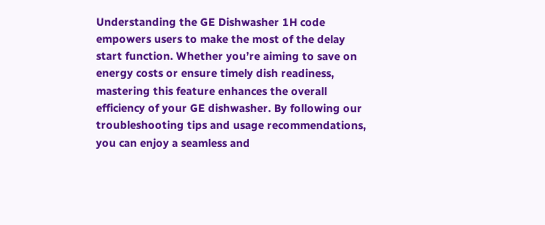Understanding the GE Dishwasher 1H code empowers users to make the most of the delay start function. Whether you’re aiming to save on energy costs or ensure timely dish readiness, mastering this feature enhances the overall efficiency of your GE dishwasher. By following our troubleshooting tips and usage recommendations, you can enjoy a seamless and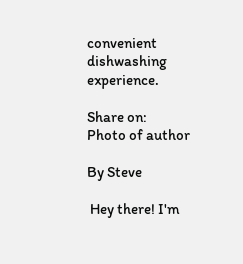convenient dishwashing experience.

Share on:
Photo of author

By Steve

 Hey there! I'm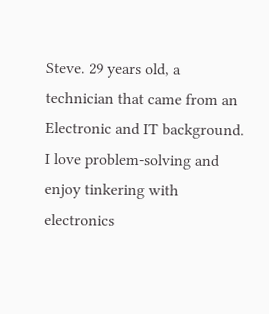Steve. 29 years old, a technician that came from an Electronic and IT background. I love problem-solving and enjoy tinkering with electronics